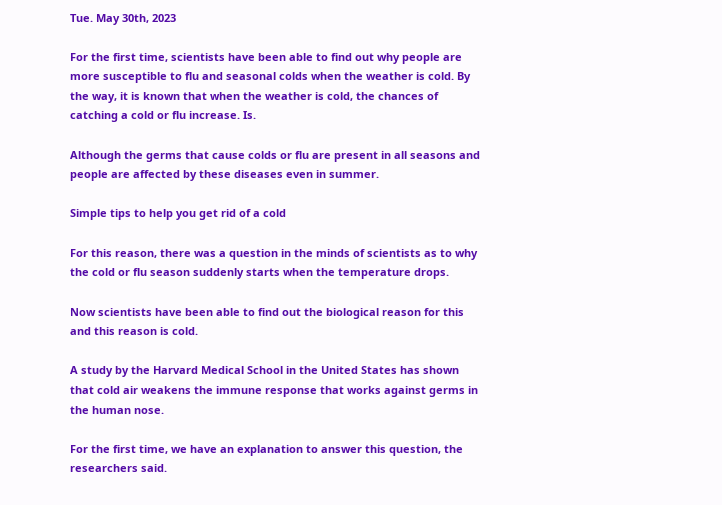Tue. May 30th, 2023

For the first time, scientists have been able to find out why people are more susceptible to flu and seasonal colds when the weather is cold. By the way, it is known that when the weather is cold, the chances of catching a cold or flu increase. Is.

Although the germs that cause colds or flu are present in all seasons and people are affected by these diseases even in summer.

Simple tips to help you get rid of a cold

For this reason, there was a question in the minds of scientists as to why the cold or flu season suddenly starts when the temperature drops.

Now scientists have been able to find out the biological reason for this and this reason is cold.

A study by the Harvard Medical School in the United States has shown that cold air weakens the immune response that works against germs in the human nose.

For the first time, we have an explanation to answer this question, the researchers said.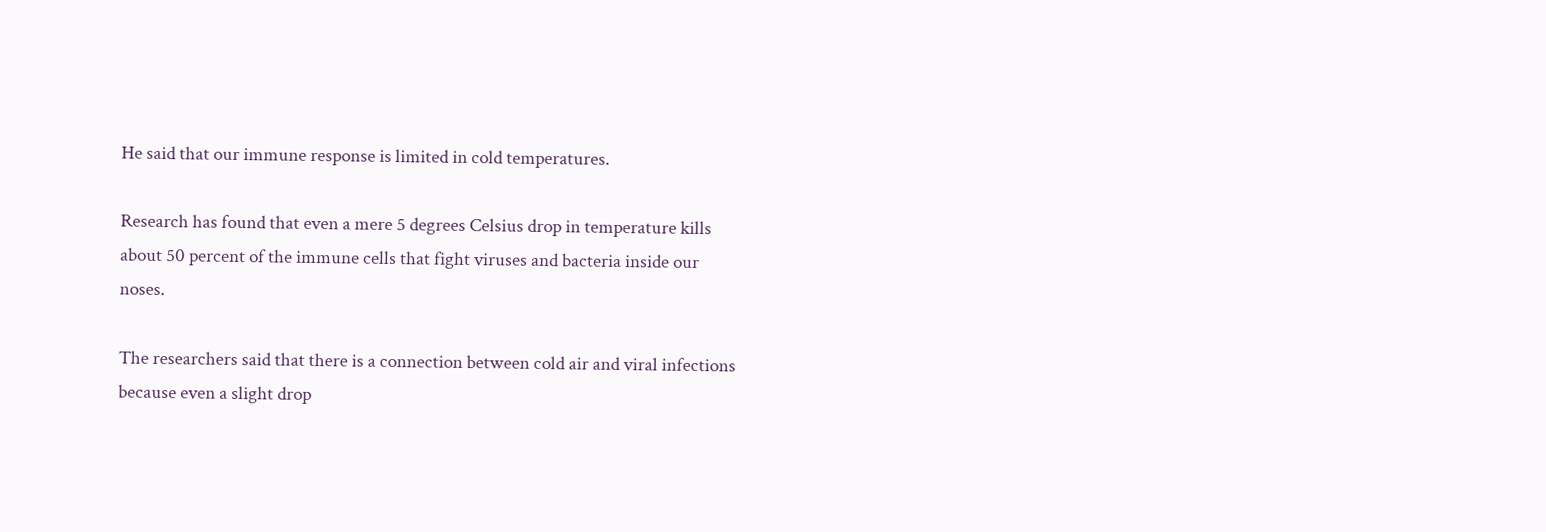He said that our immune response is limited in cold temperatures.

Research has found that even a mere 5 degrees Celsius drop in temperature kills about 50 percent of the immune cells that fight viruses and bacteria inside our noses.

The researchers said that there is a connection between cold air and viral infections because even a slight drop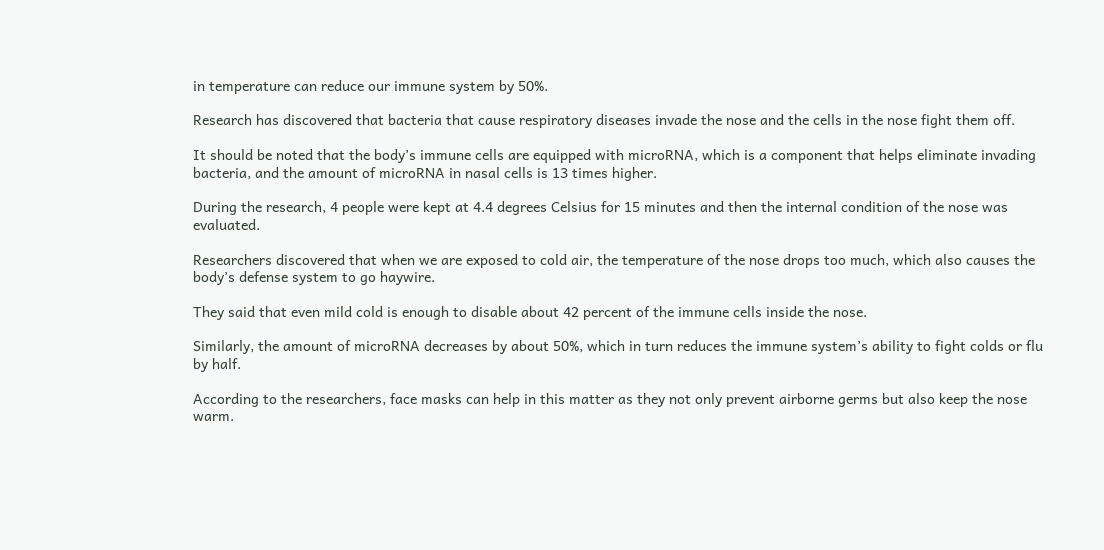in temperature can reduce our immune system by 50%.

Research has discovered that bacteria that cause respiratory diseases invade the nose and the cells in the nose fight them off.

It should be noted that the body’s immune cells are equipped with microRNA, which is a component that helps eliminate invading bacteria, and the amount of microRNA in nasal cells is 13 times higher.

During the research, 4 people were kept at 4.4 degrees Celsius for 15 minutes and then the internal condition of the nose was evaluated.

Researchers discovered that when we are exposed to cold air, the temperature of the nose drops too much, which also causes the body’s defense system to go haywire.

They said that even mild cold is enough to disable about 42 percent of the immune cells inside the nose.

Similarly, the amount of microRNA decreases by about 50%, which in turn reduces the immune system’s ability to fight colds or flu by half.

According to the researchers, face masks can help in this matter as they not only prevent airborne germs but also keep the nose warm.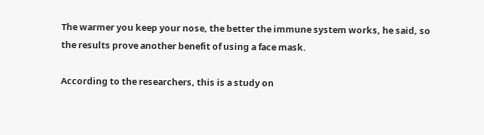The warmer you keep your nose, the better the immune system works, he said, so the results prove another benefit of using a face mask.

According to the researchers, this is a study on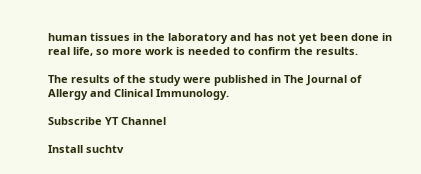human tissues in the laboratory and has not yet been done in real life, so more work is needed to confirm the results.

The results of the study were published in The Journal of Allergy and Clinical Immunology.

Subscribe YT Channel

Install suchtv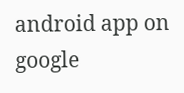android app on google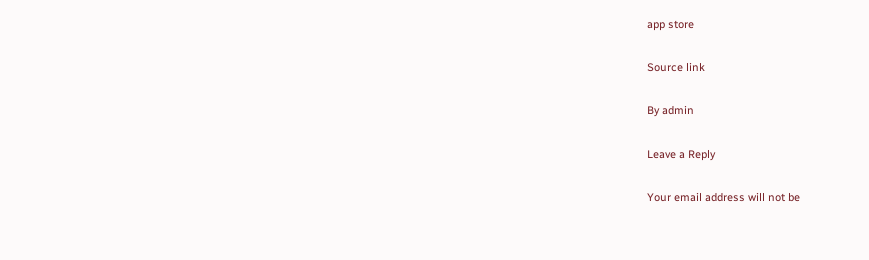app store

Source link

By admin

Leave a Reply

Your email address will not be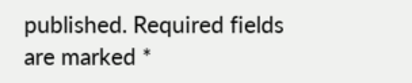published. Required fields are marked *